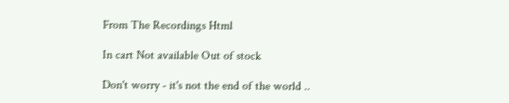From The Recordings Html

In cart Not available Out of stock

Don't worry - it's not the end of the world ..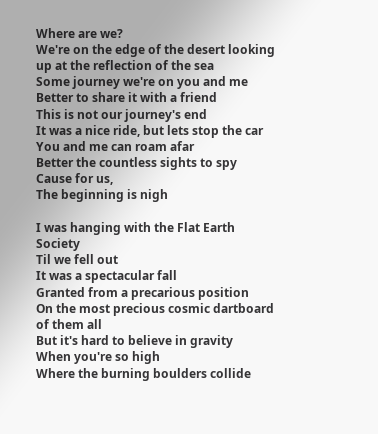Where are we?
We're on the edge of the desert looking up at the reflection of the sea
Some journey we're on you and me
Better to share it with a friend
This is not our journey's end
It was a nice ride, but lets stop the car
You and me can roam afar
Better the countless sights to spy
Cause for us,
The beginning is nigh

I was hanging with the Flat Earth Society
Til we fell out
It was a spectacular fall
Granted from a precarious position
On the most precious cosmic dartboard of them all
But it's hard to believe in gravity
When you're so high
Where the burning boulders collide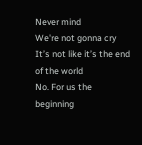Never mind
We're not gonna cry
It’s not like it’s the end of the world
No. For us the beginning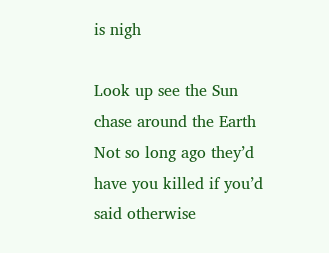is nigh

Look up see the Sun chase around the Earth
Not so long ago they’d have you killed if you’d said otherwise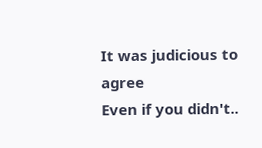It was judicious to agree
Even if you didn't..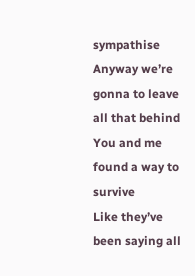sympathise
Anyway we’re gonna to leave all that behind
You and me found a way to survive
Like they’ve been saying all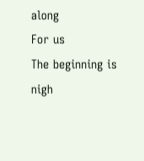along
For us
The beginning is nigh